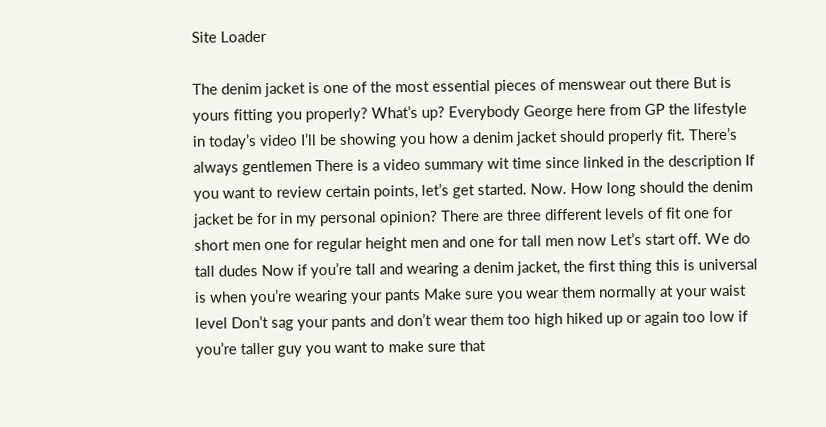Site Loader

The denim jacket is one of the most essential pieces of menswear out there But is yours fitting you properly? What’s up? Everybody George here from GP the lifestyle in today’s video I’ll be showing you how a denim jacket should properly fit. There’s always gentlemen There is a video summary wit time since linked in the description If you want to review certain points, let’s get started. Now. How long should the denim jacket be for in my personal opinion? There are three different levels of fit one for short men one for regular height men and one for tall men now Let’s start off. We do tall dudes Now if you’re tall and wearing a denim jacket, the first thing this is universal is when you’re wearing your pants Make sure you wear them normally at your waist level Don’t sag your pants and don’t wear them too high hiked up or again too low if you’re taller guy you want to make sure that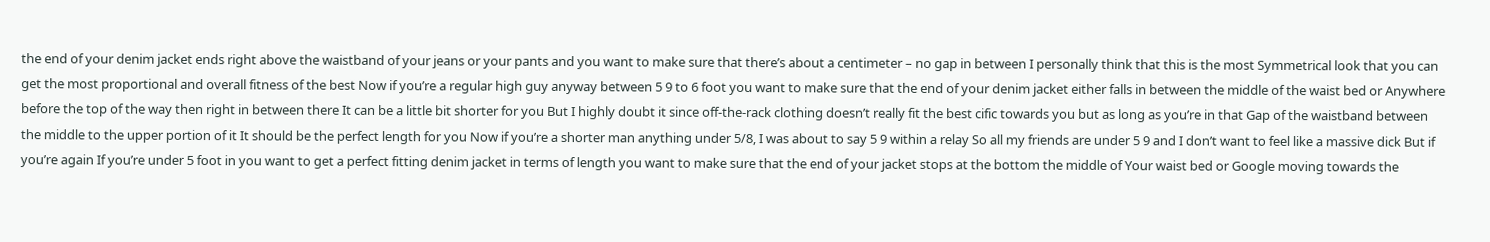the end of your denim jacket ends right above the waistband of your jeans or your pants and you want to make sure that there’s about a centimeter – no gap in between I personally think that this is the most Symmetrical look that you can get the most proportional and overall fitness of the best Now if you’re a regular high guy anyway between 5 9 to 6 foot you want to make sure that the end of your denim jacket either falls in between the middle of the waist bed or Anywhere before the top of the way then right in between there It can be a little bit shorter for you But I highly doubt it since off-the-rack clothing doesn’t really fit the best cific towards you but as long as you’re in that Gap of the waistband between the middle to the upper portion of it It should be the perfect length for you Now if you’re a shorter man anything under 5/8, I was about to say 5 9 within a relay So all my friends are under 5 9 and I don’t want to feel like a massive dick But if you’re again If you’re under 5 foot in you want to get a perfect fitting denim jacket in terms of length you want to make sure that the end of your jacket stops at the bottom the middle of Your waist bed or Google moving towards the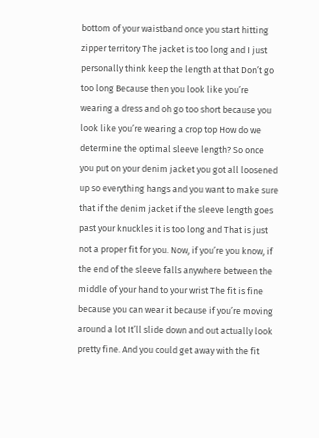bottom of your waistband once you start hitting zipper territory The jacket is too long and I just personally think keep the length at that Don’t go too long Because then you look like you’re wearing a dress and oh go too short because you look like you’re wearing a crop top How do we determine the optimal sleeve length? So once you put on your denim jacket you got all loosened up so everything hangs and you want to make sure that if the denim jacket if the sleeve length goes past your knuckles it is too long and That is just not a proper fit for you. Now, if you’re you know, if the end of the sleeve falls anywhere between the middle of your hand to your wrist The fit is fine because you can wear it because if you’re moving around a lot It’ll slide down and out actually look pretty fine. And you could get away with the fit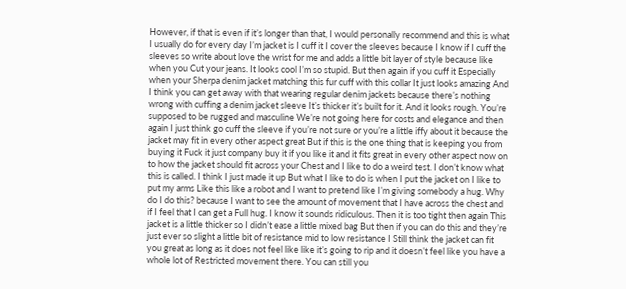However, if that is even if it’s longer than that, I would personally recommend and this is what I usually do for every day I’m jacket is I cuff it I cover the sleeves because I know if I cuff the sleeves so write about love the wrist for me and adds a little bit layer of style because like when you Cut your jeans. It looks cool I’m so stupid. But then again if you cuff it Especially when your Sherpa denim jacket matching this fur cuff with this collar It just looks amazing And I think you can get away with that wearing regular denim jackets because there’s nothing wrong with cuffing a denim jacket sleeve It’s thicker it’s built for it. And it looks rough. You’re supposed to be rugged and masculine We’re not going here for costs and elegance and then again I just think go cuff the sleeve if you’re not sure or you’re a little iffy about it because the jacket may fit in every other aspect great But if this is the one thing that is keeping you from buying it Fuck it just company buy it if you like it and it fits great in every other aspect now on to how the jacket should fit across your Chest and I like to do a weird test. I don’t know what this is called. I think I just made it up But what I like to do is when I put the jacket on I like to put my arms Like this like a robot and I want to pretend like I’m giving somebody a hug. Why do I do this? because I want to see the amount of movement that I have across the chest and if I feel that I can get a Full hug. I know it sounds ridiculous. Then it is too tight then again This jacket is a little thicker so I didn’t ease a little mixed bag But then if you can do this and they’re just ever so slight a little bit of resistance mid to low resistance I Still think the jacket can fit you great as long as it does not feel like like it’s going to rip and it doesn’t feel like you have a whole lot of Restricted movement there. You can still you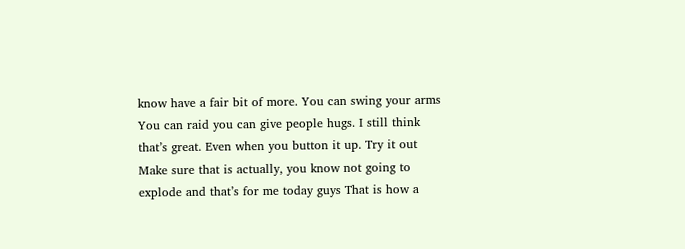know have a fair bit of more. You can swing your arms You can raid you can give people hugs. I still think that’s great. Even when you button it up. Try it out Make sure that is actually, you know not going to explode and that’s for me today guys That is how a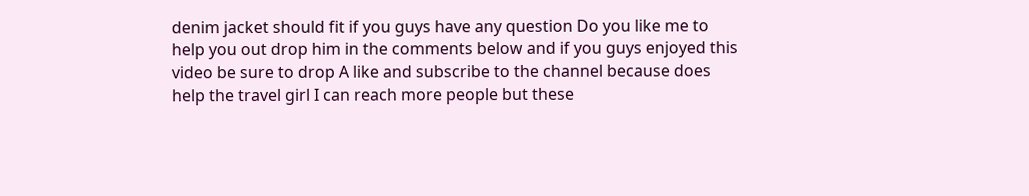denim jacket should fit if you guys have any question Do you like me to help you out drop him in the comments below and if you guys enjoyed this video be sure to drop A like and subscribe to the channel because does help the travel girl I can reach more people but these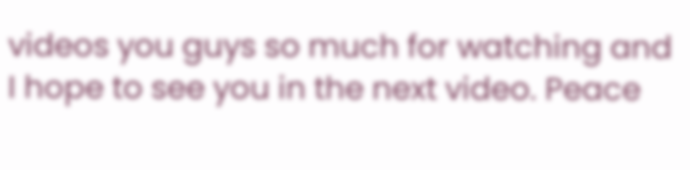videos you guys so much for watching and I hope to see you in the next video. Peace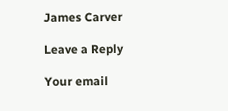James Carver

Leave a Reply

Your email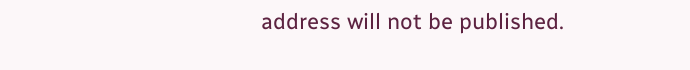address will not be published.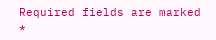Required fields are marked *